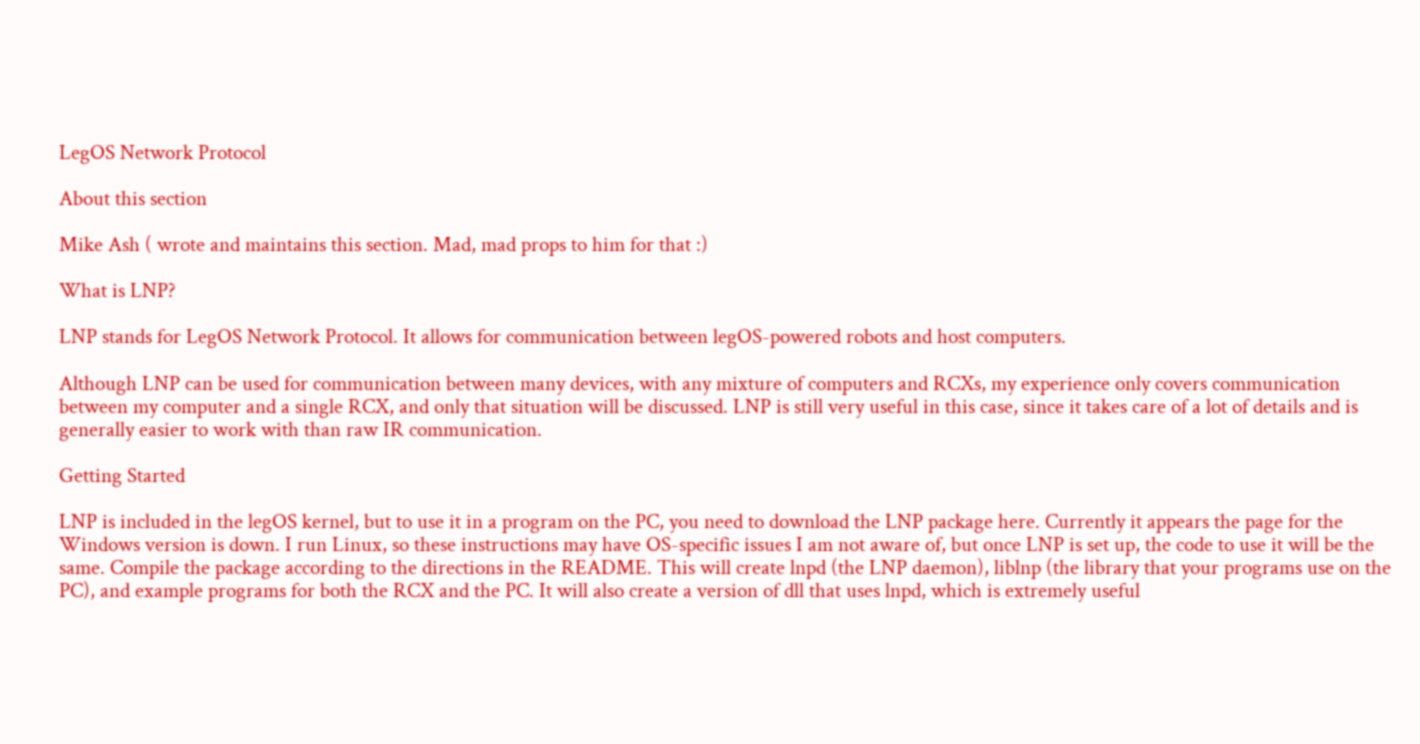LegOS Network Protocol

About this section

Mike Ash ( wrote and maintains this section. Mad, mad props to him for that :)

What is LNP?

LNP stands for LegOS Network Protocol. It allows for communication between legOS-powered robots and host computers.

Although LNP can be used for communication between many devices, with any mixture of computers and RCXs, my experience only covers communication between my computer and a single RCX, and only that situation will be discussed. LNP is still very useful in this case, since it takes care of a lot of details and is generally easier to work with than raw IR communication.

Getting Started

LNP is included in the legOS kernel, but to use it in a program on the PC, you need to download the LNP package here. Currently it appears the page for the Windows version is down. I run Linux, so these instructions may have OS-specific issues I am not aware of, but once LNP is set up, the code to use it will be the same. Compile the package according to the directions in the README. This will create lnpd (the LNP daemon), liblnp (the library that your programs use on the PC), and example programs for both the RCX and the PC. It will also create a version of dll that uses lnpd, which is extremely useful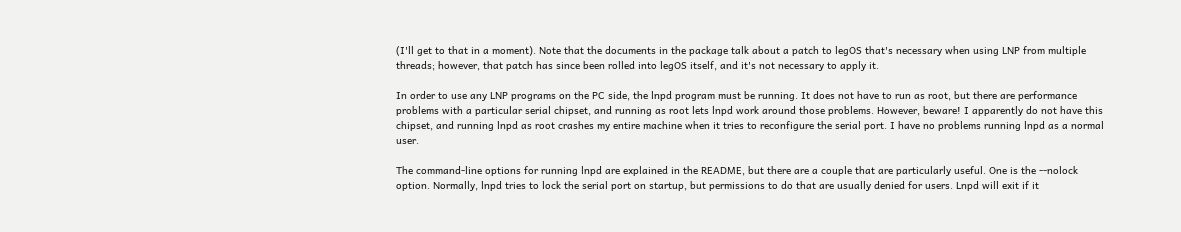(I'll get to that in a moment). Note that the documents in the package talk about a patch to legOS that's necessary when using LNP from multiple threads; however, that patch has since been rolled into legOS itself, and it's not necessary to apply it.

In order to use any LNP programs on the PC side, the lnpd program must be running. It does not have to run as root, but there are performance problems with a particular serial chipset, and running as root lets lnpd work around those problems. However, beware! I apparently do not have this chipset, and running lnpd as root crashes my entire machine when it tries to reconfigure the serial port. I have no problems running lnpd as a normal user.

The command-line options for running lnpd are explained in the README, but there are a couple that are particularly useful. One is the --nolock option. Normally, lnpd tries to lock the serial port on startup, but permissions to do that are usually denied for users. Lnpd will exit if it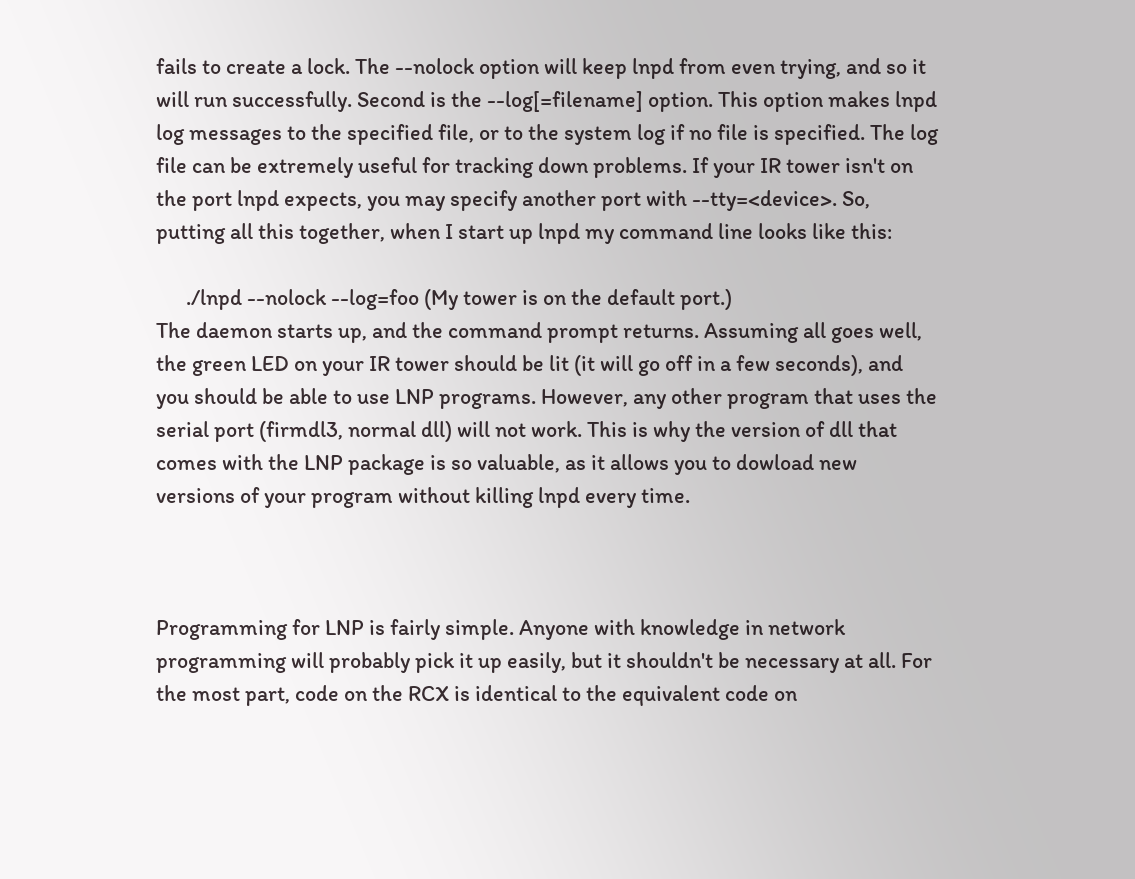fails to create a lock. The --nolock option will keep lnpd from even trying, and so it will run successfully. Second is the --log[=filename] option. This option makes lnpd log messages to the specified file, or to the system log if no file is specified. The log file can be extremely useful for tracking down problems. If your IR tower isn't on the port lnpd expects, you may specify another port with --tty=<device>. So, putting all this together, when I start up lnpd my command line looks like this:

      ./lnpd --nolock --log=foo (My tower is on the default port.)
The daemon starts up, and the command prompt returns. Assuming all goes well, the green LED on your IR tower should be lit (it will go off in a few seconds), and you should be able to use LNP programs. However, any other program that uses the serial port (firmdl3, normal dll) will not work. This is why the version of dll that comes with the LNP package is so valuable, as it allows you to dowload new versions of your program without killing lnpd every time.



Programming for LNP is fairly simple. Anyone with knowledge in network programming will probably pick it up easily, but it shouldn't be necessary at all. For the most part, code on the RCX is identical to the equivalent code on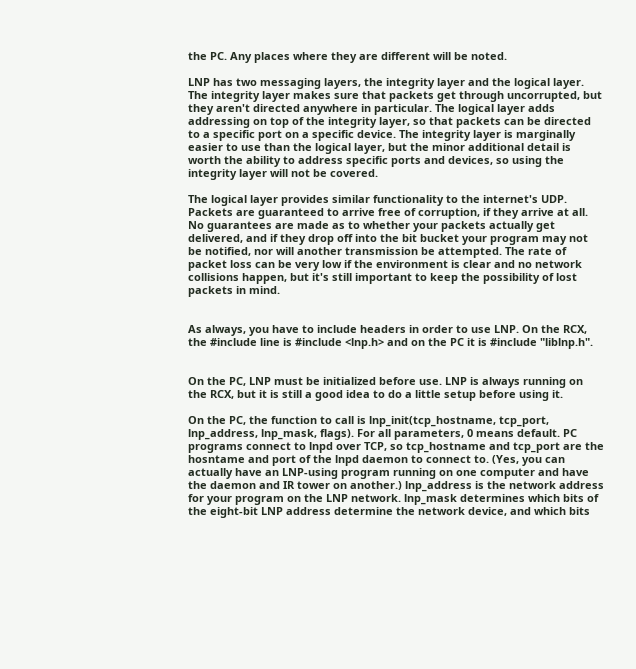the PC. Any places where they are different will be noted.

LNP has two messaging layers, the integrity layer and the logical layer. The integrity layer makes sure that packets get through uncorrupted, but they aren't directed anywhere in particular. The logical layer adds addressing on top of the integrity layer, so that packets can be directed to a specific port on a specific device. The integrity layer is marginally easier to use than the logical layer, but the minor additional detail is worth the ability to address specific ports and devices, so using the integrity layer will not be covered.

The logical layer provides similar functionality to the internet's UDP. Packets are guaranteed to arrive free of corruption, if they arrive at all. No guarantees are made as to whether your packets actually get delivered, and if they drop off into the bit bucket your program may not be notified, nor will another transmission be attempted. The rate of packet loss can be very low if the environment is clear and no network collisions happen, but it's still important to keep the possibility of lost packets in mind.


As always, you have to include headers in order to use LNP. On the RCX, the #include line is #include <lnp.h> and on the PC it is #include "liblnp.h".


On the PC, LNP must be initialized before use. LNP is always running on the RCX, but it is still a good idea to do a little setup before using it.

On the PC, the function to call is lnp_init(tcp_hostname, tcp_port, lnp_address, lnp_mask, flags). For all parameters, 0 means default. PC programs connect to lnpd over TCP, so tcp_hostname and tcp_port are the hosntame and port of the lnpd daemon to connect to. (Yes, you can actually have an LNP-using program running on one computer and have the daemon and IR tower on another.) lnp_address is the network address for your program on the LNP network. lnp_mask determines which bits of the eight-bit LNP address determine the network device, and which bits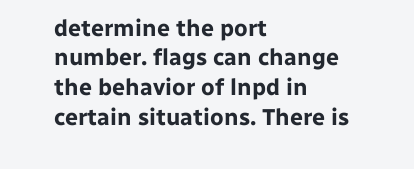determine the port number. flags can change the behavior of lnpd in certain situations. There is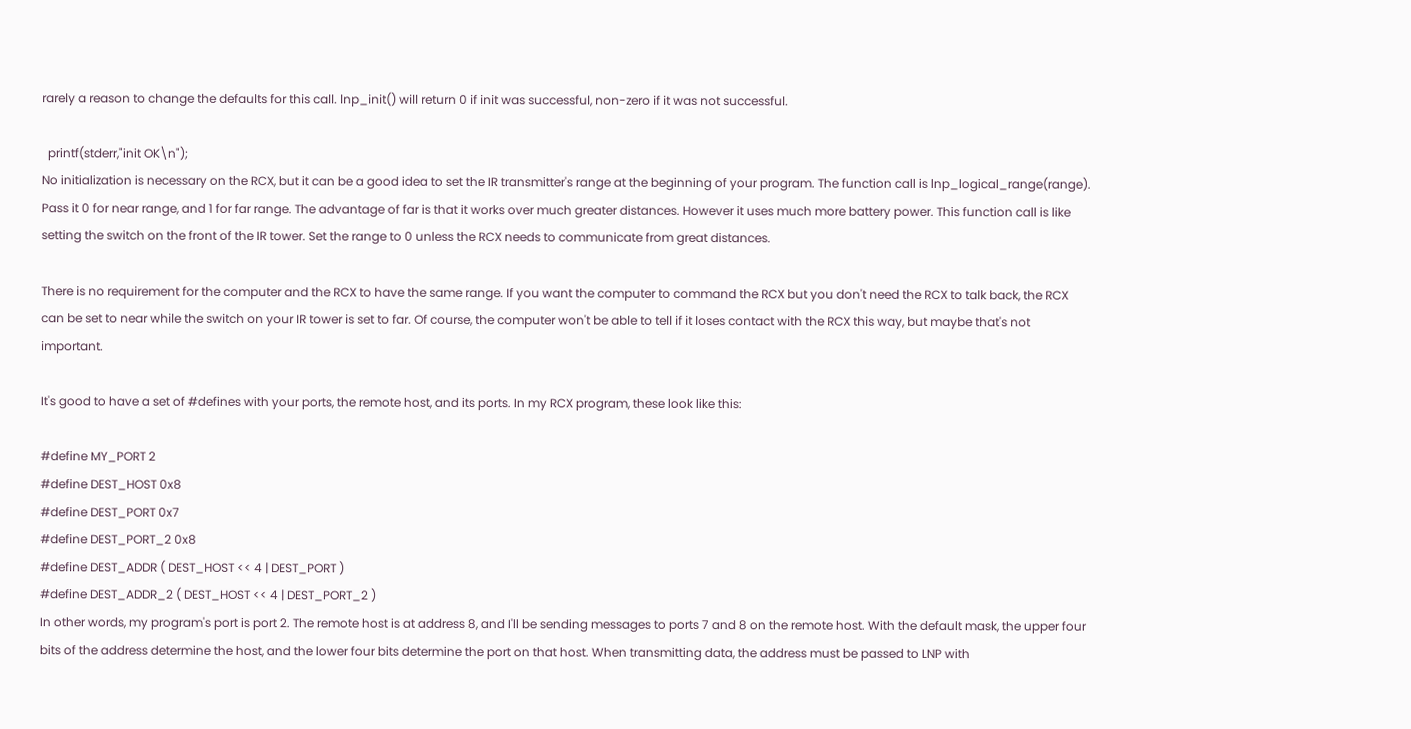rarely a reason to change the defaults for this call. lnp_init() will return 0 if init was successful, non-zero if it was not successful.

  printf(stderr,"init OK\n");
No initialization is necessary on the RCX, but it can be a good idea to set the IR transmitter's range at the beginning of your program. The function call is lnp_logical_range(range). Pass it 0 for near range, and 1 for far range. The advantage of far is that it works over much greater distances. However it uses much more battery power. This function call is like setting the switch on the front of the IR tower. Set the range to 0 unless the RCX needs to communicate from great distances.

There is no requirement for the computer and the RCX to have the same range. If you want the computer to command the RCX but you don't need the RCX to talk back, the RCX can be set to near while the switch on your IR tower is set to far. Of course, the computer won't be able to tell if it loses contact with the RCX this way, but maybe that's not important.

It's good to have a set of #defines with your ports, the remote host, and its ports. In my RCX program, these look like this:

#define MY_PORT 2
#define DEST_HOST 0x8
#define DEST_PORT 0x7
#define DEST_PORT_2 0x8
#define DEST_ADDR ( DEST_HOST << 4 | DEST_PORT )
#define DEST_ADDR_2 ( DEST_HOST << 4 | DEST_PORT_2 )
In other words, my program's port is port 2. The remote host is at address 8, and I'll be sending messages to ports 7 and 8 on the remote host. With the default mask, the upper four bits of the address determine the host, and the lower four bits determine the port on that host. When transmitting data, the address must be passed to LNP with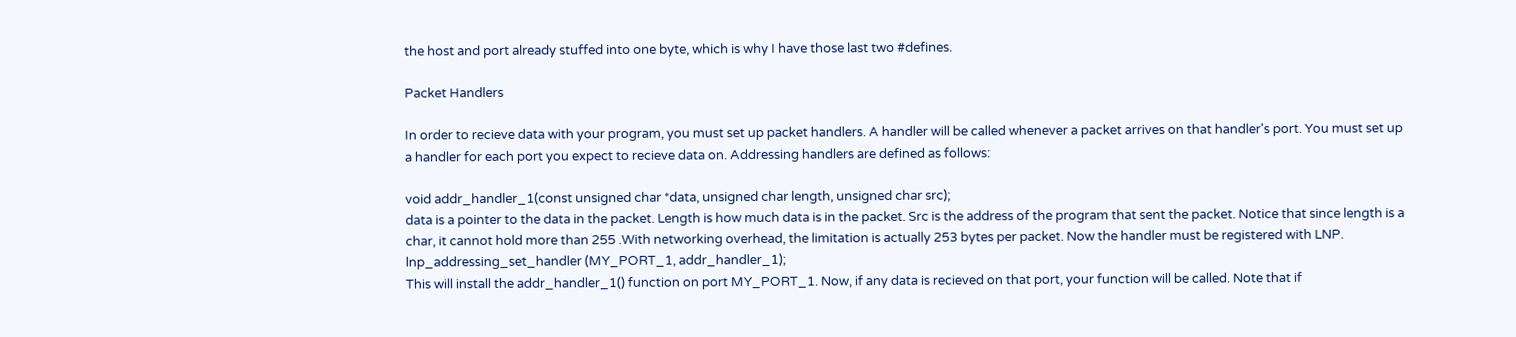the host and port already stuffed into one byte, which is why I have those last two #defines.

Packet Handlers

In order to recieve data with your program, you must set up packet handlers. A handler will be called whenever a packet arrives on that handler's port. You must set up a handler for each port you expect to recieve data on. Addressing handlers are defined as follows:

void addr_handler_1(const unsigned char *data, unsigned char length, unsigned char src);
data is a pointer to the data in the packet. Length is how much data is in the packet. Src is the address of the program that sent the packet. Notice that since length is a char, it cannot hold more than 255 .With networking overhead, the limitation is actually 253 bytes per packet. Now the handler must be registered with LNP.
lnp_addressing_set_handler (MY_PORT_1, addr_handler_1);
This will install the addr_handler_1() function on port MY_PORT_1. Now, if any data is recieved on that port, your function will be called. Note that if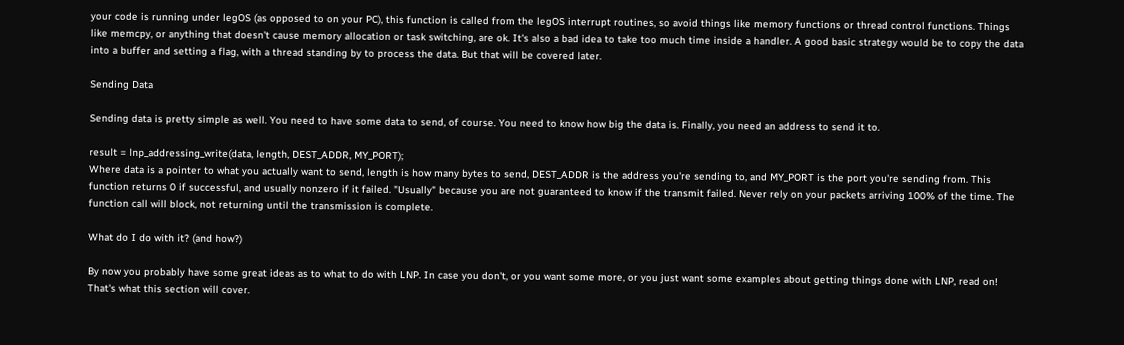your code is running under legOS (as opposed to on your PC), this function is called from the legOS interrupt routines, so avoid things like memory functions or thread control functions. Things like memcpy, or anything that doesn't cause memory allocation or task switching, are ok. It's also a bad idea to take too much time inside a handler. A good basic strategy would be to copy the data into a buffer and setting a flag, with a thread standing by to process the data. But that will be covered later.

Sending Data

Sending data is pretty simple as well. You need to have some data to send, of course. You need to know how big the data is. Finally, you need an address to send it to.

result = lnp_addressing_write(data, length, DEST_ADDR, MY_PORT);
Where data is a pointer to what you actually want to send, length is how many bytes to send, DEST_ADDR is the address you're sending to, and MY_PORT is the port you're sending from. This function returns 0 if successful, and usually nonzero if it failed. "Usually" because you are not guaranteed to know if the transmit failed. Never rely on your packets arriving 100% of the time. The function call will block, not returning until the transmission is complete.

What do I do with it? (and how?)

By now you probably have some great ideas as to what to do with LNP. In case you don't, or you want some more, or you just want some examples about getting things done with LNP, read on! That's what this section will cover.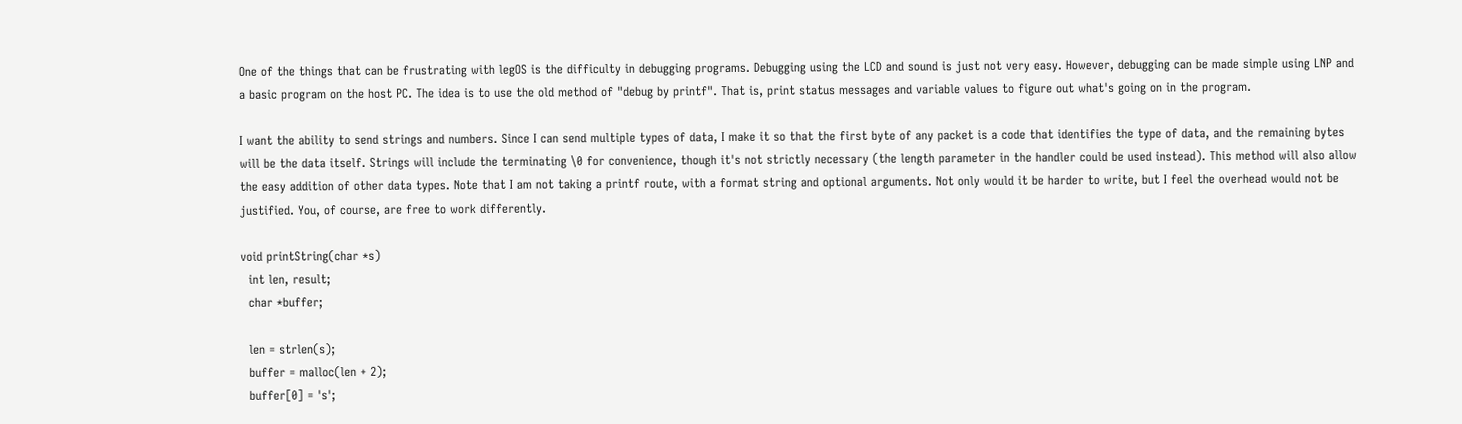One of the things that can be frustrating with legOS is the difficulty in debugging programs. Debugging using the LCD and sound is just not very easy. However, debugging can be made simple using LNP and a basic program on the host PC. The idea is to use the old method of "debug by printf". That is, print status messages and variable values to figure out what's going on in the program.

I want the ability to send strings and numbers. Since I can send multiple types of data, I make it so that the first byte of any packet is a code that identifies the type of data, and the remaining bytes will be the data itself. Strings will include the terminating \0 for convenience, though it's not strictly necessary (the length parameter in the handler could be used instead). This method will also allow the easy addition of other data types. Note that I am not taking a printf route, with a format string and optional arguments. Not only would it be harder to write, but I feel the overhead would not be justified. You, of course, are free to work differently.

void printString(char *s)
  int len, result;
  char *buffer;

  len = strlen(s);
  buffer = malloc(len + 2);
  buffer[0] = 's';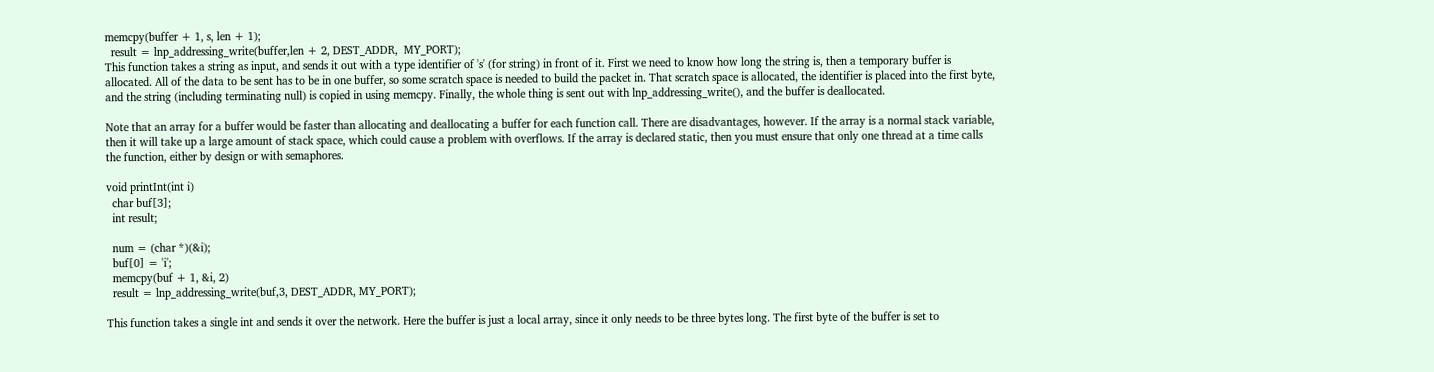memcpy(buffer + 1, s, len + 1);
  result = lnp_addressing_write(buffer,len + 2, DEST_ADDR,  MY_PORT);
This function takes a string as input, and sends it out with a type identifier of 's' (for string) in front of it. First we need to know how long the string is, then a temporary buffer is allocated. All of the data to be sent has to be in one buffer, so some scratch space is needed to build the packet in. That scratch space is allocated, the identifier is placed into the first byte, and the string (including terminating null) is copied in using memcpy. Finally, the whole thing is sent out with lnp_addressing_write(), and the buffer is deallocated.

Note that an array for a buffer would be faster than allocating and deallocating a buffer for each function call. There are disadvantages, however. If the array is a normal stack variable, then it will take up a large amount of stack space, which could cause a problem with overflows. If the array is declared static, then you must ensure that only one thread at a time calls the function, either by design or with semaphores.

void printInt(int i)
  char buf[3];
  int result;

  num = (char *)(&i);
  buf[0] = 'i';
  memcpy(buf + 1, &i, 2)
  result = lnp_addressing_write(buf,3, DEST_ADDR, MY_PORT);

This function takes a single int and sends it over the network. Here the buffer is just a local array, since it only needs to be three bytes long. The first byte of the buffer is set to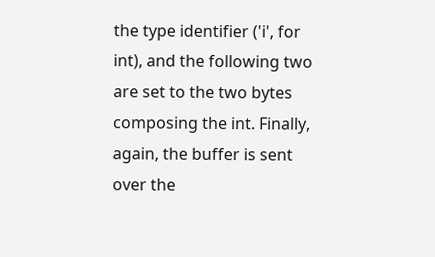the type identifier ('i', for int), and the following two are set to the two bytes composing the int. Finally, again, the buffer is sent over the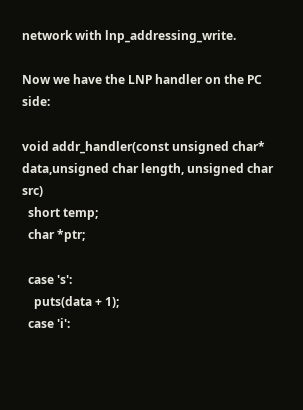network with lnp_addressing_write.

Now we have the LNP handler on the PC side:

void addr_handler(const unsigned char* data,unsigned char length, unsigned char src)
  short temp;
  char *ptr;

  case 's':
    puts(data + 1);
  case 'i':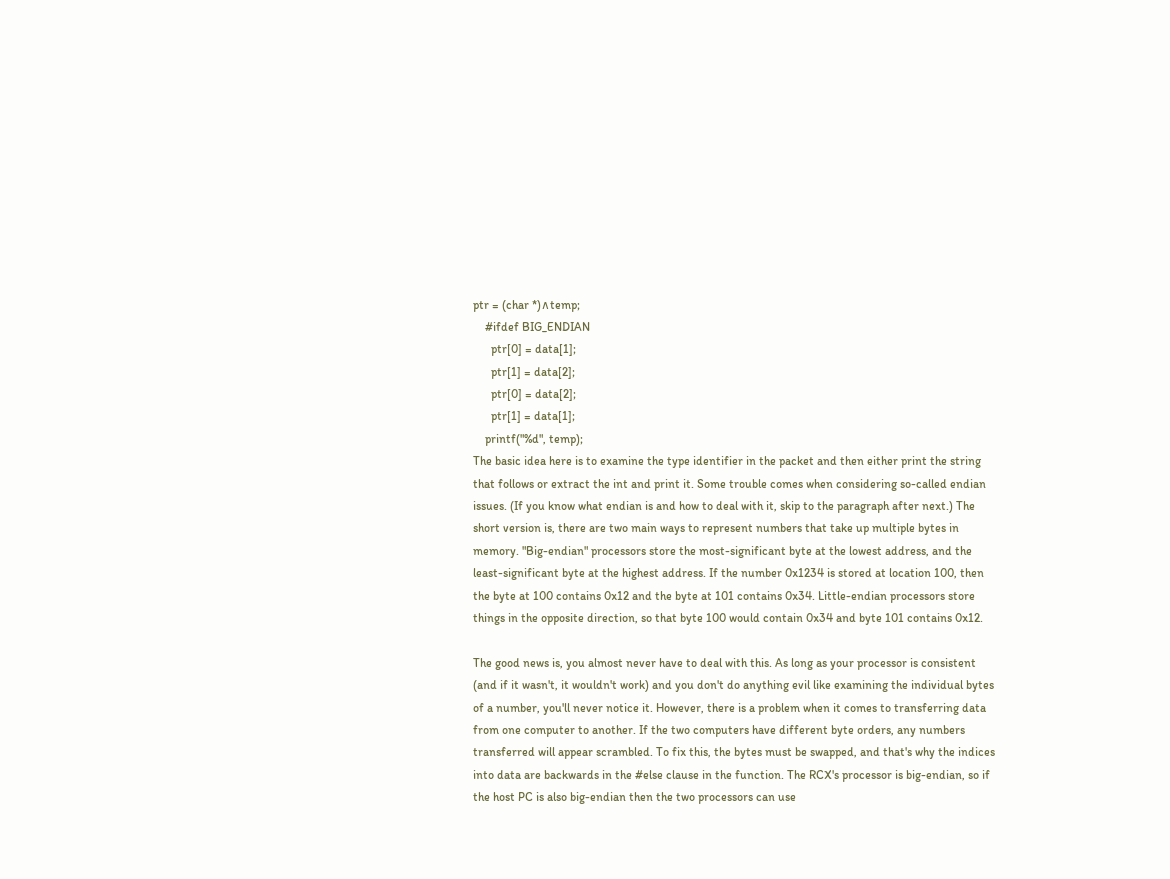ptr = (char *)∧temp;
    #ifdef BIG_ENDIAN
      ptr[0] = data[1];
      ptr[1] = data[2];
      ptr[0] = data[2];
      ptr[1] = data[1];
    printf("%d", temp);
The basic idea here is to examine the type identifier in the packet and then either print the string that follows or extract the int and print it. Some trouble comes when considering so-called endian issues. (If you know what endian is and how to deal with it, skip to the paragraph after next.) The short version is, there are two main ways to represent numbers that take up multiple bytes in memory. "Big-endian" processors store the most-significant byte at the lowest address, and the least-significant byte at the highest address. If the number 0x1234 is stored at location 100, then the byte at 100 contains 0x12 and the byte at 101 contains 0x34. Little-endian processors store things in the opposite direction, so that byte 100 would contain 0x34 and byte 101 contains 0x12.

The good news is, you almost never have to deal with this. As long as your processor is consistent (and if it wasn't, it wouldn't work) and you don't do anything evil like examining the individual bytes of a number, you'll never notice it. However, there is a problem when it comes to transferring data from one computer to another. If the two computers have different byte orders, any numbers transferred will appear scrambled. To fix this, the bytes must be swapped, and that's why the indices into data are backwards in the #else clause in the function. The RCX's processor is big-endian, so if the host PC is also big-endian then the two processors can use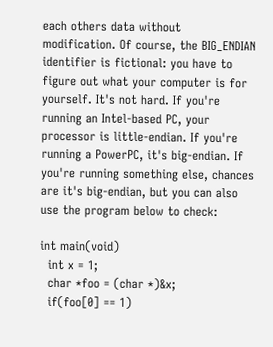each others data without modification. Of course, the BIG_ENDIAN identifier is fictional: you have to figure out what your computer is for yourself. It's not hard. If you're running an Intel-based PC, your processor is little-endian. If you're running a PowerPC, it's big-endian. If you're running something else, chances are it's big-endian, but you can also use the program below to check:

int main(void)
  int x = 1;
  char *foo = (char *)&x;
  if(foo[0] == 1)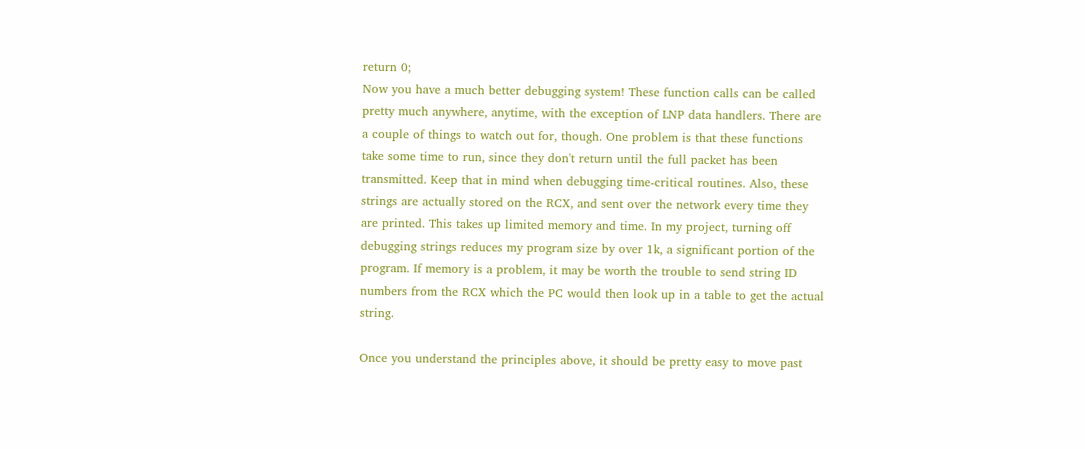return 0;
Now you have a much better debugging system! These function calls can be called pretty much anywhere, anytime, with the exception of LNP data handlers. There are a couple of things to watch out for, though. One problem is that these functions take some time to run, since they don't return until the full packet has been transmitted. Keep that in mind when debugging time-critical routines. Also, these strings are actually stored on the RCX, and sent over the network every time they are printed. This takes up limited memory and time. In my project, turning off debugging strings reduces my program size by over 1k, a significant portion of the program. If memory is a problem, it may be worth the trouble to send string ID numbers from the RCX which the PC would then look up in a table to get the actual string.

Once you understand the principles above, it should be pretty easy to move past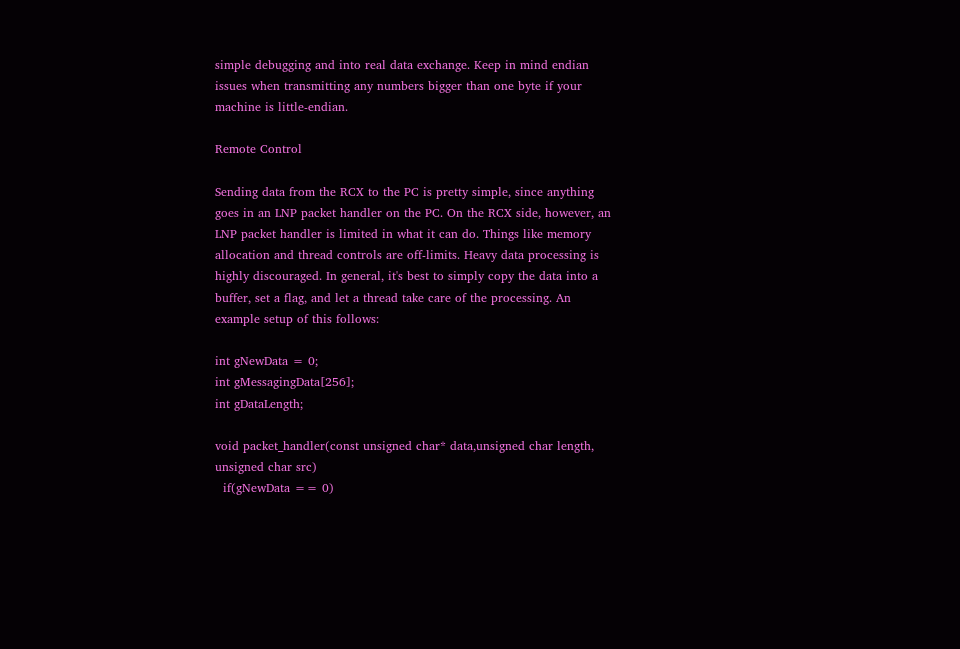simple debugging and into real data exchange. Keep in mind endian issues when transmitting any numbers bigger than one byte if your machine is little-endian.

Remote Control

Sending data from the RCX to the PC is pretty simple, since anything goes in an LNP packet handler on the PC. On the RCX side, however, an LNP packet handler is limited in what it can do. Things like memory allocation and thread controls are off-limits. Heavy data processing is highly discouraged. In general, it's best to simply copy the data into a buffer, set a flag, and let a thread take care of the processing. An example setup of this follows:

int gNewData = 0;
int gMessagingData[256];
int gDataLength;

void packet_handler(const unsigned char* data,unsigned char length, unsigned char src)
  if(gNewData == 0)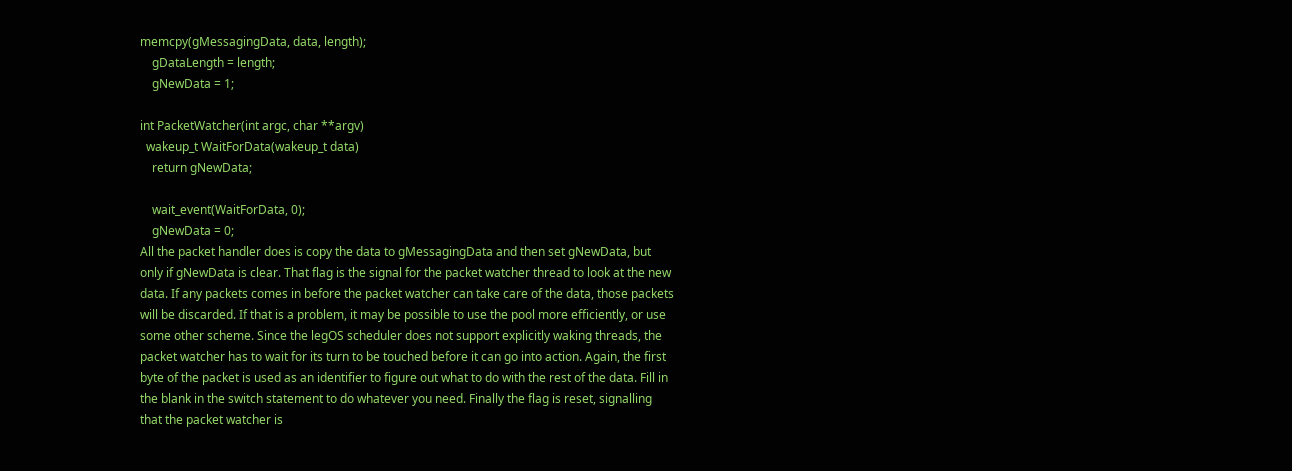memcpy(gMessagingData, data, length);
    gDataLength = length;
    gNewData = 1;

int PacketWatcher(int argc, char **argv)
  wakeup_t WaitForData(wakeup_t data)
    return gNewData;

    wait_event(WaitForData, 0);
    gNewData = 0;
All the packet handler does is copy the data to gMessagingData and then set gNewData, but only if gNewData is clear. That flag is the signal for the packet watcher thread to look at the new data. If any packets comes in before the packet watcher can take care of the data, those packets will be discarded. If that is a problem, it may be possible to use the pool more efficiently, or use some other scheme. Since the legOS scheduler does not support explicitly waking threads, the packet watcher has to wait for its turn to be touched before it can go into action. Again, the first byte of the packet is used as an identifier to figure out what to do with the rest of the data. Fill in the blank in the switch statement to do whatever you need. Finally the flag is reset, signalling that the packet watcher is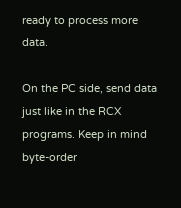ready to process more data.

On the PC side, send data just like in the RCX programs. Keep in mind byte-order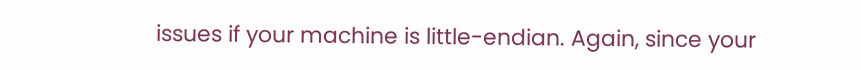issues if your machine is little-endian. Again, since your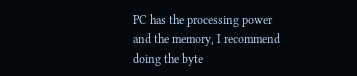PC has the processing power and the memory, I recommend doing the byte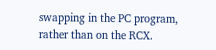swapping in the PC program, rather than on the RCX.